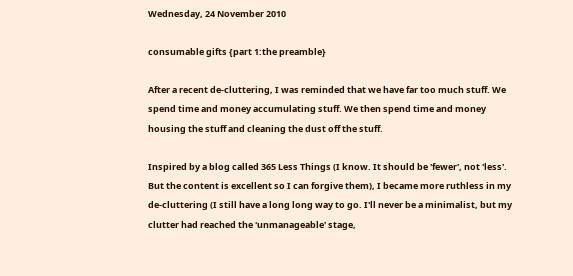Wednesday, 24 November 2010

consumable gifts {part 1:the preamble}

After a recent de-cluttering, I was reminded that we have far too much stuff. We spend time and money accumulating stuff. We then spend time and money housing the stuff and cleaning the dust off the stuff.

Inspired by a blog called 365 Less Things (I know. It should be 'fewer', not 'less'. But the content is excellent so I can forgive them), I became more ruthless in my de-cluttering (I still have a long long way to go. I'll never be a minimalist, but my clutter had reached the 'unmanageable' stage,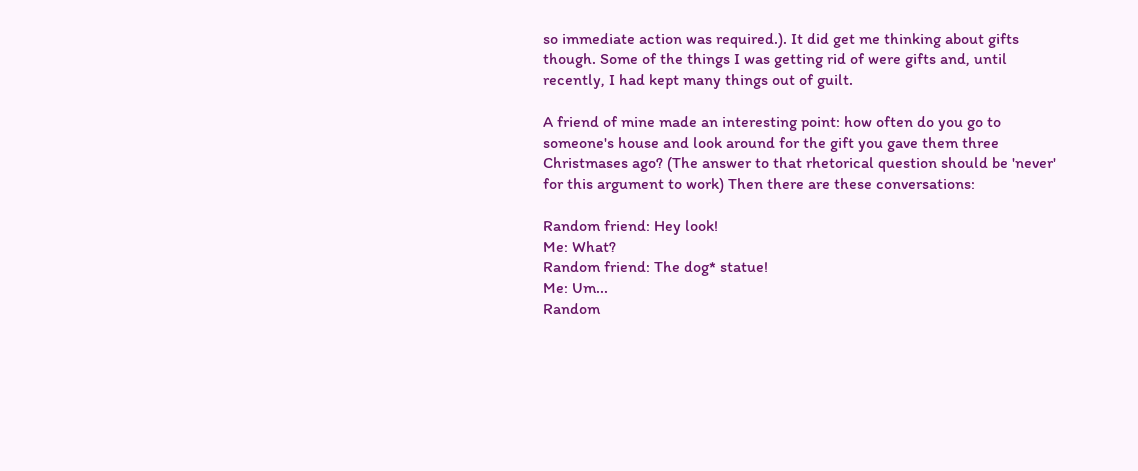so immediate action was required.). It did get me thinking about gifts though. Some of the things I was getting rid of were gifts and, until recently, I had kept many things out of guilt.

A friend of mine made an interesting point: how often do you go to someone's house and look around for the gift you gave them three Christmases ago? (The answer to that rhetorical question should be 'never' for this argument to work) Then there are these conversations:

Random friend: Hey look!
Me: What?
Random friend: The dog* statue!
Me: Um...
Random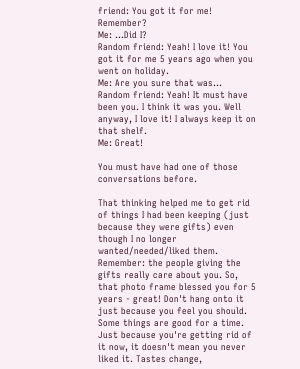friend: You got it for me! Remember?
Me: ...Did I?
Random friend: Yeah! I love it! You got it for me 5 years ago when you went on holiday.
Me: Are you sure that was...
Random friend: Yeah! It must have been you. I think it was you. Well anyway, I love it! I always keep it on that shelf.
Me: Great!

You must have had one of those conversations before.

That thinking helped me to get rid of things I had been keeping (just because they were gifts) even though I no longer wanted/needed/liked them. Remember: the people giving the gifts really care about you. So, that photo frame blessed you for 5 years - great! Don't hang onto it just because you feel you should. Some things are good for a time. Just because you're getting rid of it now, it doesn't mean you never liked it. Tastes change,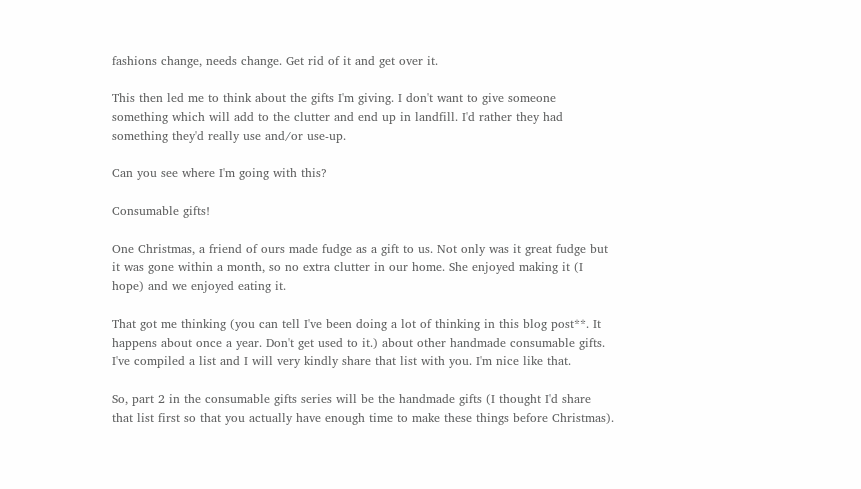fashions change, needs change. Get rid of it and get over it.

This then led me to think about the gifts I'm giving. I don't want to give someone something which will add to the clutter and end up in landfill. I'd rather they had something they'd really use and/or use-up.

Can you see where I'm going with this?

Consumable gifts!

One Christmas, a friend of ours made fudge as a gift to us. Not only was it great fudge but it was gone within a month, so no extra clutter in our home. She enjoyed making it (I hope) and we enjoyed eating it.

That got me thinking (you can tell I've been doing a lot of thinking in this blog post**. It happens about once a year. Don't get used to it.) about other handmade consumable gifts. I've compiled a list and I will very kindly share that list with you. I'm nice like that.

So, part 2 in the consumable gifts series will be the handmade gifts (I thought I'd share that list first so that you actually have enough time to make these things before Christmas).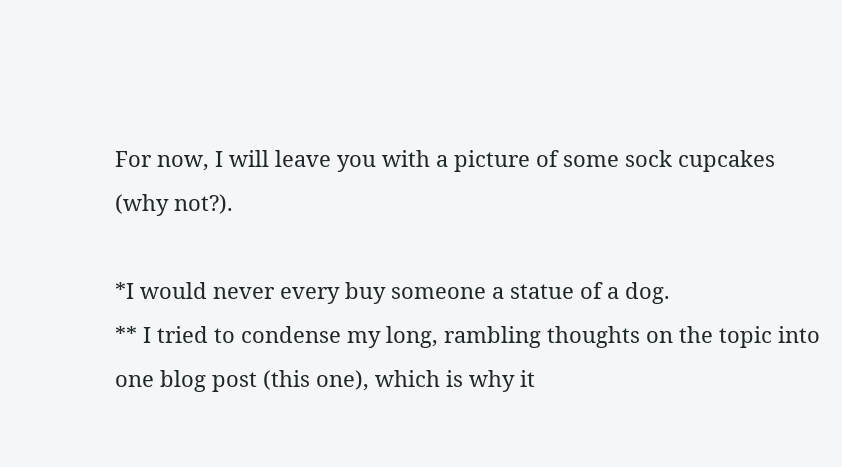For now, I will leave you with a picture of some sock cupcakes (why not?).

*I would never every buy someone a statue of a dog.
** I tried to condense my long, rambling thoughts on the topic into one blog post (this one), which is why it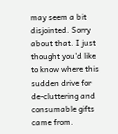may seem a bit disjointed. Sorry about that. I just thought you'd like to know where this sudden drive for de-cluttering and consumable gifts came from.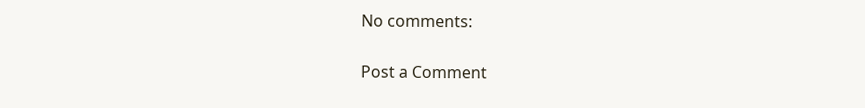No comments:

Post a Comment